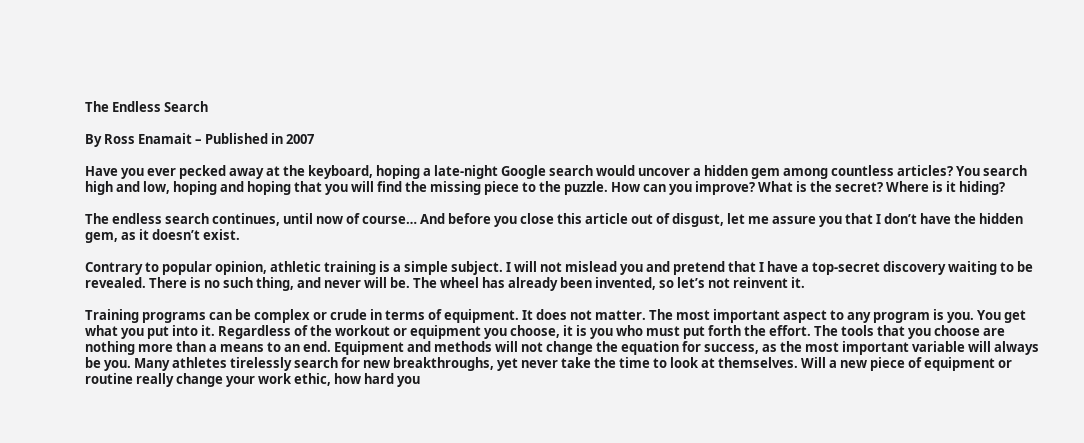The Endless Search

By Ross Enamait – Published in 2007

Have you ever pecked away at the keyboard, hoping a late-night Google search would uncover a hidden gem among countless articles? You search high and low, hoping and hoping that you will find the missing piece to the puzzle. How can you improve? What is the secret? Where is it hiding?

The endless search continues, until now of course… And before you close this article out of disgust, let me assure you that I don’t have the hidden gem, as it doesn’t exist.

Contrary to popular opinion, athletic training is a simple subject. I will not mislead you and pretend that I have a top-secret discovery waiting to be revealed. There is no such thing, and never will be. The wheel has already been invented, so let’s not reinvent it.

Training programs can be complex or crude in terms of equipment. It does not matter. The most important aspect to any program is you. You get what you put into it. Regardless of the workout or equipment you choose, it is you who must put forth the effort. The tools that you choose are nothing more than a means to an end. Equipment and methods will not change the equation for success, as the most important variable will always be you. Many athletes tirelessly search for new breakthroughs, yet never take the time to look at themselves. Will a new piece of equipment or routine really change your work ethic, how hard you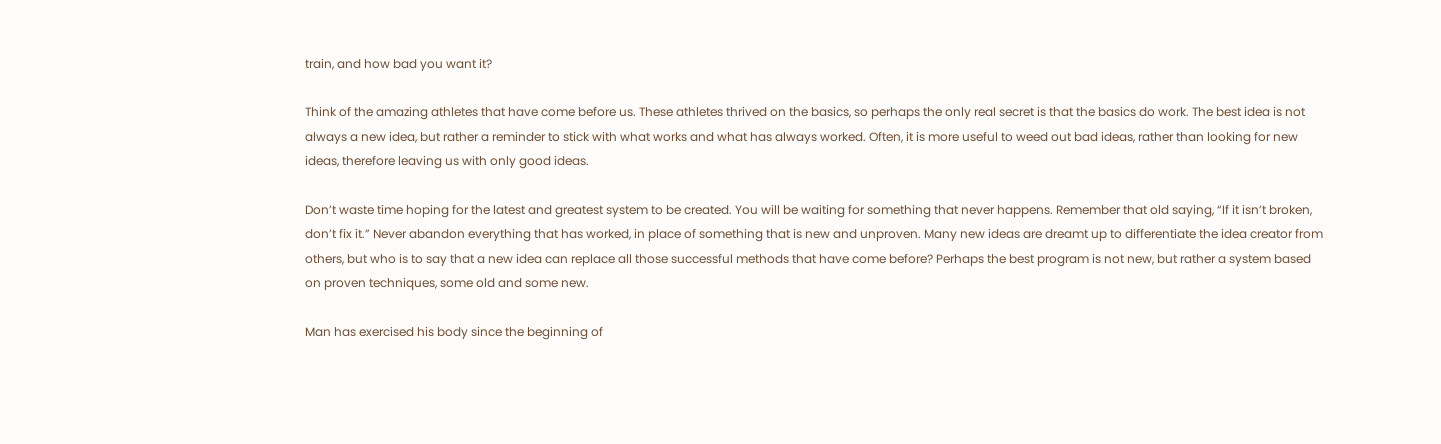train, and how bad you want it?

Think of the amazing athletes that have come before us. These athletes thrived on the basics, so perhaps the only real secret is that the basics do work. The best idea is not always a new idea, but rather a reminder to stick with what works and what has always worked. Often, it is more useful to weed out bad ideas, rather than looking for new ideas, therefore leaving us with only good ideas.

Don’t waste time hoping for the latest and greatest system to be created. You will be waiting for something that never happens. Remember that old saying, “If it isn’t broken, don’t fix it.” Never abandon everything that has worked, in place of something that is new and unproven. Many new ideas are dreamt up to differentiate the idea creator from others, but who is to say that a new idea can replace all those successful methods that have come before? Perhaps the best program is not new, but rather a system based on proven techniques, some old and some new.

Man has exercised his body since the beginning of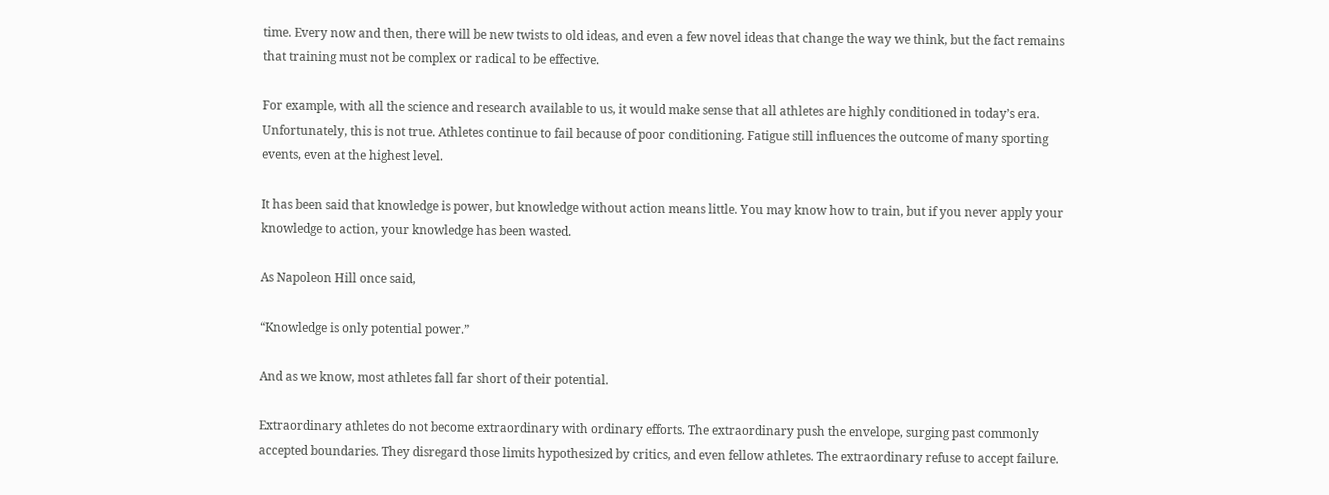time. Every now and then, there will be new twists to old ideas, and even a few novel ideas that change the way we think, but the fact remains that training must not be complex or radical to be effective.

For example, with all the science and research available to us, it would make sense that all athletes are highly conditioned in today’s era. Unfortunately, this is not true. Athletes continue to fail because of poor conditioning. Fatigue still influences the outcome of many sporting events, even at the highest level.

It has been said that knowledge is power, but knowledge without action means little. You may know how to train, but if you never apply your knowledge to action, your knowledge has been wasted.

As Napoleon Hill once said,

“Knowledge is only potential power.”

And as we know, most athletes fall far short of their potential.

Extraordinary athletes do not become extraordinary with ordinary efforts. The extraordinary push the envelope, surging past commonly accepted boundaries. They disregard those limits hypothesized by critics, and even fellow athletes. The extraordinary refuse to accept failure.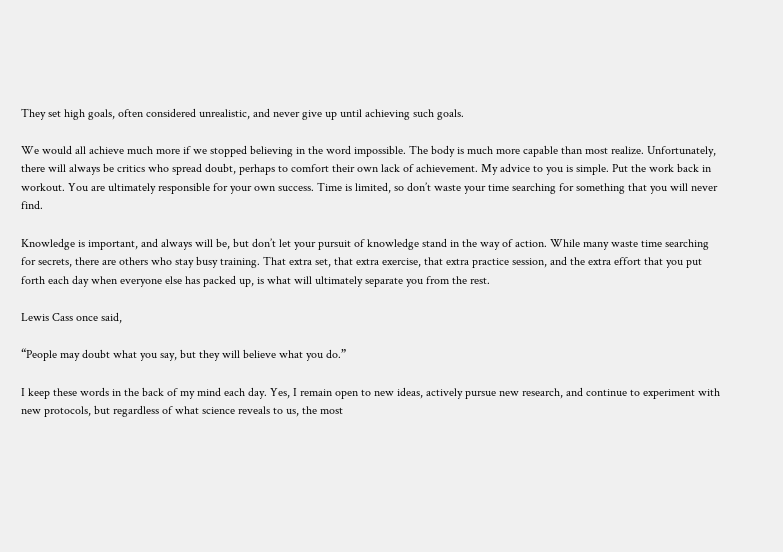They set high goals, often considered unrealistic, and never give up until achieving such goals.

We would all achieve much more if we stopped believing in the word impossible. The body is much more capable than most realize. Unfortunately, there will always be critics who spread doubt, perhaps to comfort their own lack of achievement. My advice to you is simple. Put the work back in workout. You are ultimately responsible for your own success. Time is limited, so don’t waste your time searching for something that you will never find.

Knowledge is important, and always will be, but don’t let your pursuit of knowledge stand in the way of action. While many waste time searching for secrets, there are others who stay busy training. That extra set, that extra exercise, that extra practice session, and the extra effort that you put forth each day when everyone else has packed up, is what will ultimately separate you from the rest.

Lewis Cass once said,

“People may doubt what you say, but they will believe what you do.”

I keep these words in the back of my mind each day. Yes, I remain open to new ideas, actively pursue new research, and continue to experiment with new protocols, but regardless of what science reveals to us, the most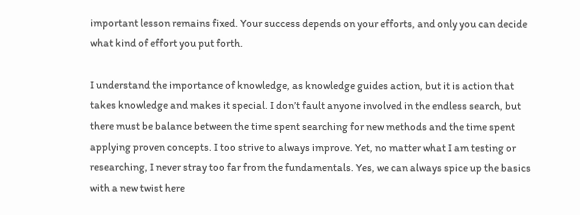important lesson remains fixed. Your success depends on your efforts, and only you can decide what kind of effort you put forth.

I understand the importance of knowledge, as knowledge guides action, but it is action that takes knowledge and makes it special. I don’t fault anyone involved in the endless search, but there must be balance between the time spent searching for new methods and the time spent applying proven concepts. I too strive to always improve. Yet, no matter what I am testing or researching, I never stray too far from the fundamentals. Yes, we can always spice up the basics with a new twist here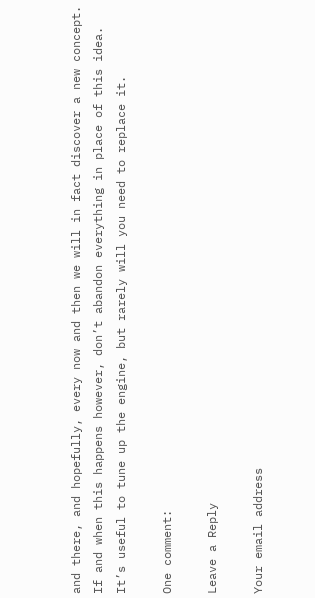and there, and hopefully, every now and then we will in fact discover a new concept. If and when this happens however, don’t abandon everything in place of this idea. It’s useful to tune up the engine, but rarely will you need to replace it.

One comment:

Leave a Reply

Your email address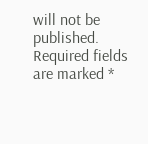will not be published. Required fields are marked *